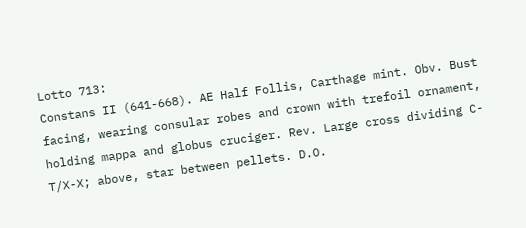Lotto 713:
Constans II (641-668). AE Half Follis, Carthage mint. Obv. Bust facing, wearing consular robes and crown with trefoil ornament, holding mappa and globus cruciger. Rev. Large cross dividing C-T/X-X; above, star between pellets. D.O.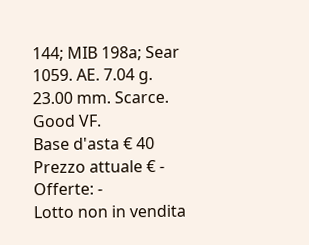144; MIB 198a; Sear 1059. AE. 7.04 g. 23.00 mm. Scarce. Good VF.
Base d'asta € 40
Prezzo attuale € -
Offerte: -
Lotto non in vendita